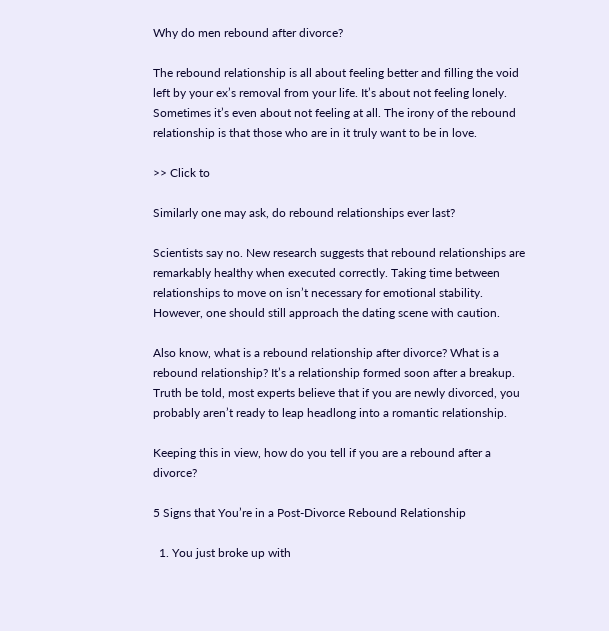Why do men rebound after divorce?

The rebound relationship is all about feeling better and filling the void left by your ex’s removal from your life. It’s about not feeling lonely. Sometimes it’s even about not feeling at all. The irony of the rebound relationship is that those who are in it truly want to be in love.

>> Click to

Similarly one may ask, do rebound relationships ever last?

Scientists say no. New research suggests that rebound relationships are remarkably healthy when executed correctly. Taking time between relationships to move on isn’t necessary for emotional stability. However, one should still approach the dating scene with caution.

Also know, what is a rebound relationship after divorce? What is a rebound relationship? It’s a relationship formed soon after a breakup. Truth be told, most experts believe that if you are newly divorced, you probably aren’t ready to leap headlong into a romantic relationship.

Keeping this in view, how do you tell if you are a rebound after a divorce?

5 Signs that You’re in a Post-Divorce Rebound Relationship

  1. You just broke up with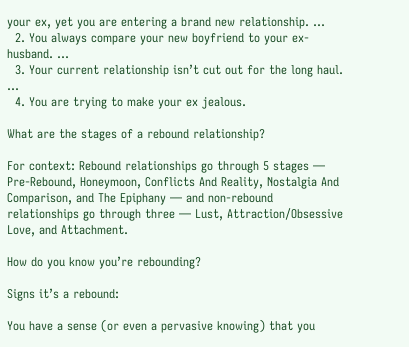your ex, yet you are entering a brand new relationship. …
  2. You always compare your new boyfriend to your ex-husband. …
  3. Your current relationship isn’t cut out for the long haul. …
  4. You are trying to make your ex jealous.

What are the stages of a rebound relationship?

For context: Rebound relationships go through 5 stages — Pre-Rebound, Honeymoon, Conflicts And Reality, Nostalgia And Comparison, and The Epiphany — and non-rebound relationships go through three — Lust, Attraction/Obsessive Love, and Attachment.

How do you know you’re rebounding?

Signs it’s a rebound:

You have a sense (or even a pervasive knowing) that you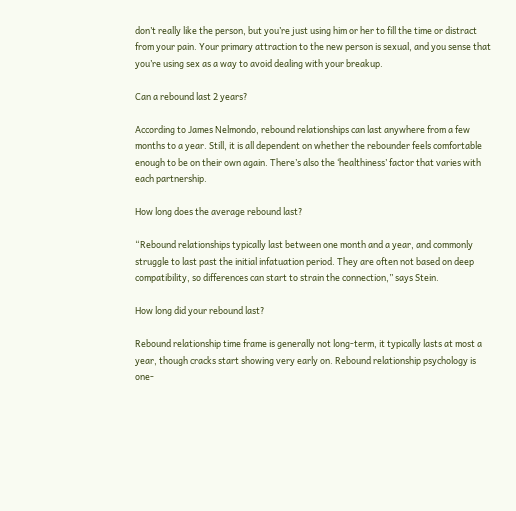don’t really like the person, but you’re just using him or her to fill the time or distract from your pain. Your primary attraction to the new person is sexual, and you sense that you’re using sex as a way to avoid dealing with your breakup.

Can a rebound last 2 years?

According to James Nelmondo, rebound relationships can last anywhere from a few months to a year. Still, it is all dependent on whether the rebounder feels comfortable enough to be on their own again. There’s also the ‘healthiness’ factor that varies with each partnership.

How long does the average rebound last?

“Rebound relationships typically last between one month and a year, and commonly struggle to last past the initial infatuation period. They are often not based on deep compatibility, so differences can start to strain the connection,” says Stein.

How long did your rebound last?

Rebound relationship time frame is generally not long-term, it typically lasts at most a year, though cracks start showing very early on. Rebound relationship psychology is one-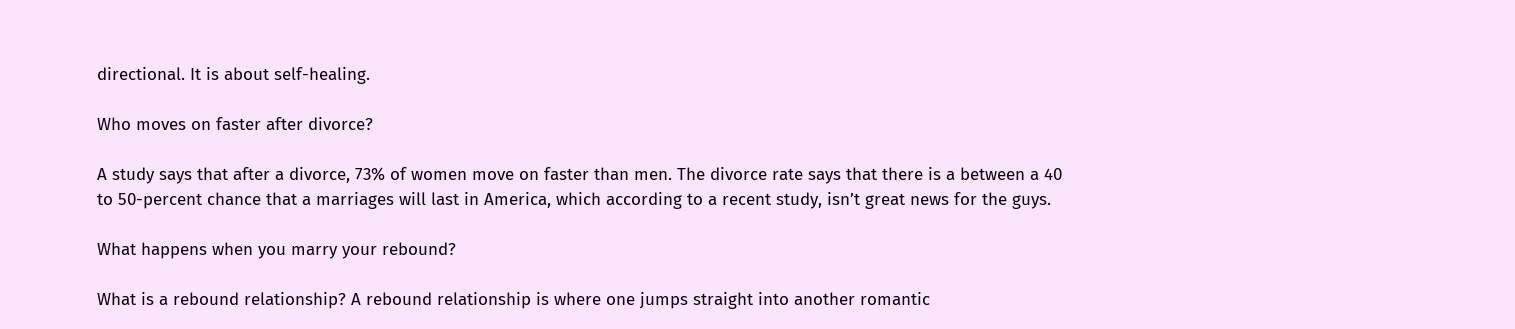directional. It is about self-healing.

Who moves on faster after divorce?

A study says that after a divorce, 73% of women move on faster than men. The divorce rate says that there is a between a 40 to 50-percent chance that a marriages will last in America, which according to a recent study, isn’t great news for the guys.

What happens when you marry your rebound?

What is a rebound relationship? A rebound relationship is where one jumps straight into another romantic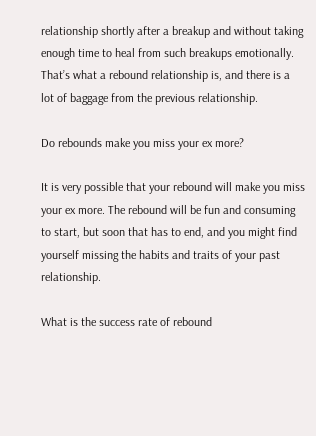relationship shortly after a breakup and without taking enough time to heal from such breakups emotionally. That’s what a rebound relationship is, and there is a lot of baggage from the previous relationship.

Do rebounds make you miss your ex more?

It is very possible that your rebound will make you miss your ex more. The rebound will be fun and consuming to start, but soon that has to end, and you might find yourself missing the habits and traits of your past relationship.

What is the success rate of rebound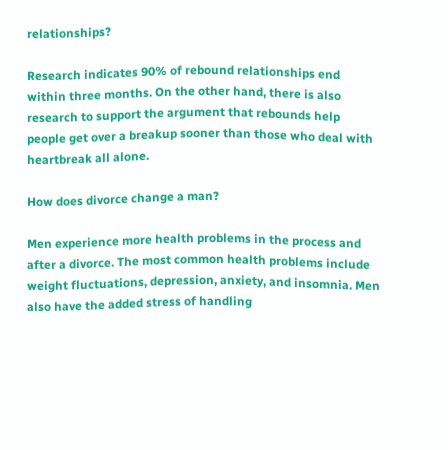relationships?

Research indicates 90% of rebound relationships end within three months. On the other hand, there is also research to support the argument that rebounds help people get over a breakup sooner than those who deal with heartbreak all alone.

How does divorce change a man?

Men experience more health problems in the process and after a divorce. The most common health problems include weight fluctuations, depression, anxiety, and insomnia. Men also have the added stress of handling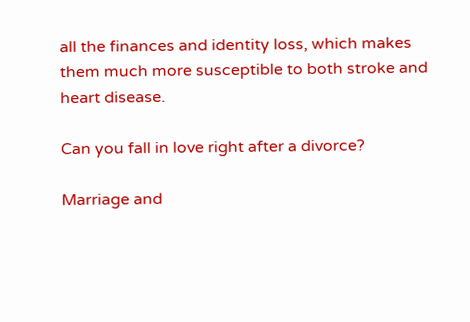all the finances and identity loss, which makes them much more susceptible to both stroke and heart disease.

Can you fall in love right after a divorce?

Marriage and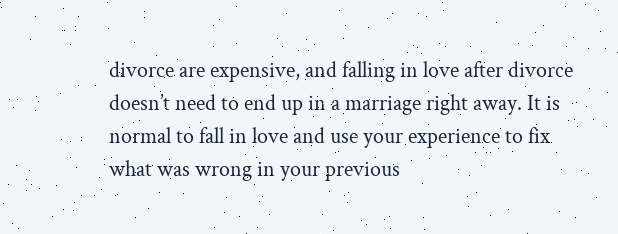divorce are expensive, and falling in love after divorce doesn’t need to end up in a marriage right away. It is normal to fall in love and use your experience to fix what was wrong in your previous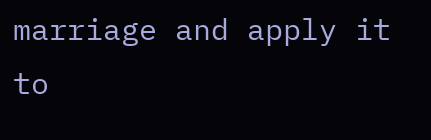marriage and apply it to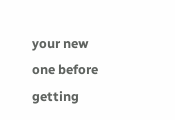your new one before getting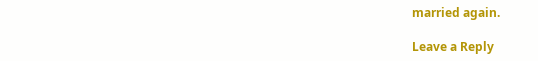married again.

Leave a Reply